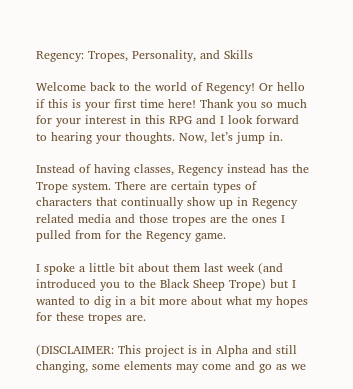Regency: Tropes, Personality, and Skills

Welcome back to the world of Regency! Or hello if this is your first time here! Thank you so much for your interest in this RPG and I look forward to hearing your thoughts. Now, let’s jump in.

Instead of having classes, Regency instead has the Trope system. There are certain types of characters that continually show up in Regency related media and those tropes are the ones I pulled from for the Regency game.

I spoke a little bit about them last week (and introduced you to the Black Sheep Trope) but I wanted to dig in a bit more about what my hopes for these tropes are.

(DISCLAIMER: This project is in Alpha and still changing, some elements may come and go as we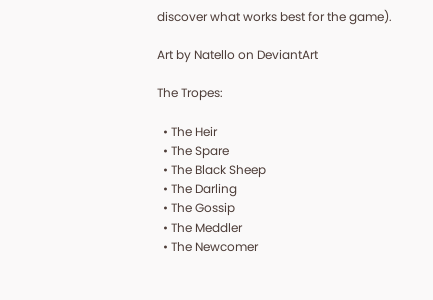discover what works best for the game).

Art by Natello on DeviantArt

The Tropes:

  • The Heir
  • The Spare
  • The Black Sheep
  • The Darling
  • The Gossip
  • The Meddler
  • The Newcomer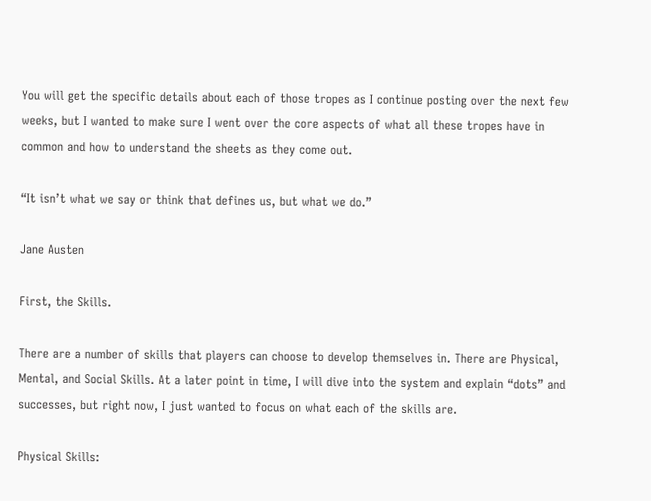You will get the specific details about each of those tropes as I continue posting over the next few weeks, but I wanted to make sure I went over the core aspects of what all these tropes have in common and how to understand the sheets as they come out.

“It isn’t what we say or think that defines us, but what we do.”

Jane Austen

First, the Skills.

There are a number of skills that players can choose to develop themselves in. There are Physical, Mental, and Social Skills. At a later point in time, I will dive into the system and explain “dots” and successes, but right now, I just wanted to focus on what each of the skills are.

Physical Skills: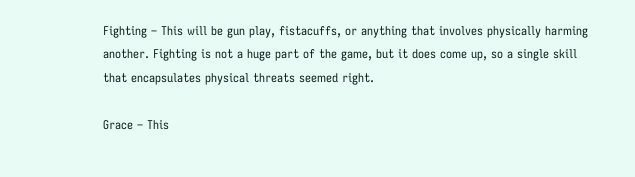Fighting – This will be gun play, fistacuffs, or anything that involves physically harming another. Fighting is not a huge part of the game, but it does come up, so a single skill that encapsulates physical threats seemed right.

Grace – This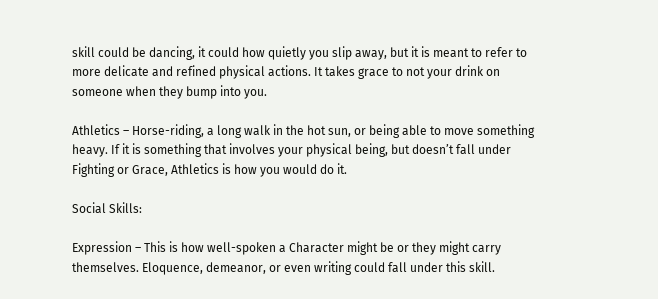skill could be dancing, it could how quietly you slip away, but it is meant to refer to more delicate and refined physical actions. It takes grace to not your drink on someone when they bump into you.

Athletics – Horse-riding, a long walk in the hot sun, or being able to move something heavy. If it is something that involves your physical being, but doesn’t fall under Fighting or Grace, Athletics is how you would do it.

Social Skills:

Expression – This is how well-spoken a Character might be or they might carry themselves. Eloquence, demeanor, or even writing could fall under this skill.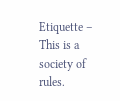Etiquette – This is a society of rules.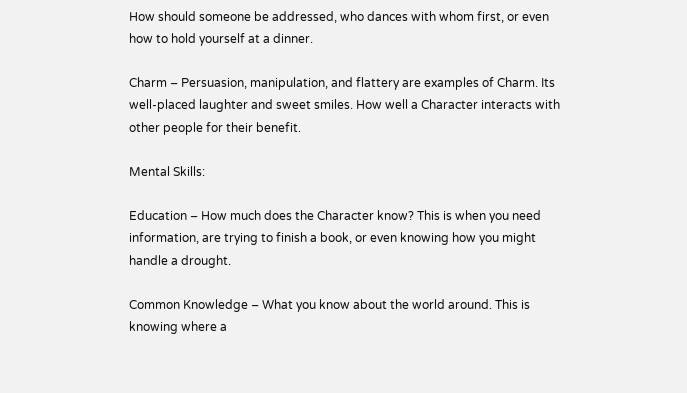How should someone be addressed, who dances with whom first, or even how to hold yourself at a dinner.

Charm – Persuasion, manipulation, and flattery are examples of Charm. Its well-placed laughter and sweet smiles. How well a Character interacts with other people for their benefit.

Mental Skills:

Education – How much does the Character know? This is when you need information, are trying to finish a book, or even knowing how you might handle a drought.

Common Knowledge – What you know about the world around. This is knowing where a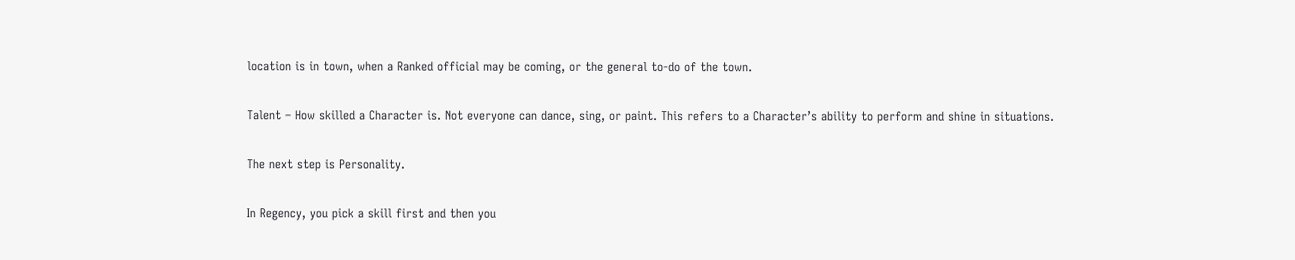location is in town, when a Ranked official may be coming, or the general to-do of the town.

Talent – How skilled a Character is. Not everyone can dance, sing, or paint. This refers to a Character’s ability to perform and shine in situations.

The next step is Personality.

In Regency, you pick a skill first and then you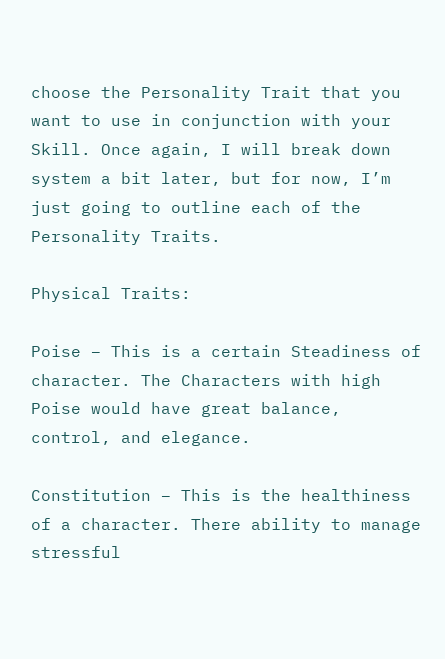choose the Personality Trait that you want to use in conjunction with your Skill. Once again, I will break down system a bit later, but for now, I’m just going to outline each of the Personality Traits.

Physical Traits:

Poise – This is a certain Steadiness of character. The Characters with high Poise would have great balance, control, and elegance.

Constitution – This is the healthiness of a character. There ability to manage stressful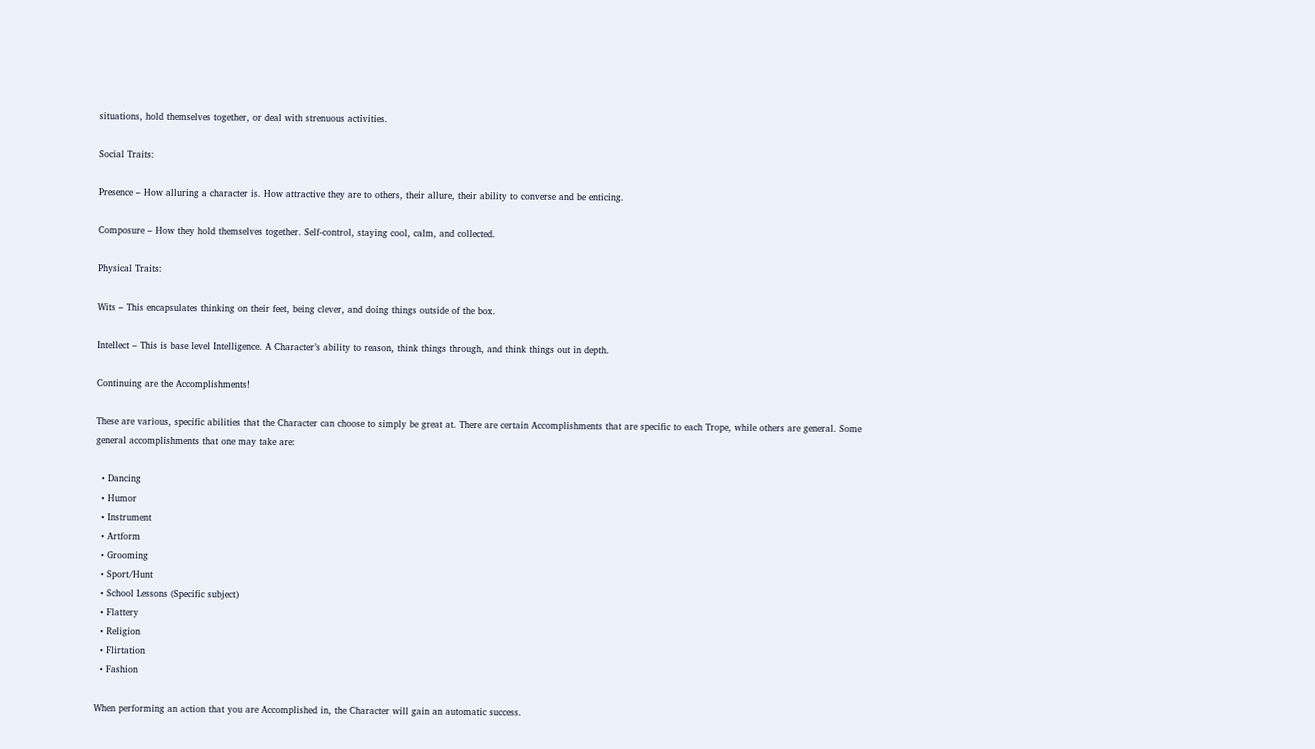situations, hold themselves together, or deal with strenuous activities.

Social Traits:

Presence – How alluring a character is. How attractive they are to others, their allure, their ability to converse and be enticing.

Composure – How they hold themselves together. Self-control, staying cool, calm, and collected.

Physical Traits:

Wits – This encapsulates thinking on their feet, being clever, and doing things outside of the box.

Intellect – This is base level Intelligence. A Character’s ability to reason, think things through, and think things out in depth.

Continuing are the Accomplishments!

These are various, specific abilities that the Character can choose to simply be great at. There are certain Accomplishments that are specific to each Trope, while others are general. Some general accomplishments that one may take are:

  • Dancing
  • Humor
  • Instrument
  • Artform
  • Grooming
  • Sport/Hunt
  • School Lessons (Specific subject)
  • Flattery
  • Religion
  • Flirtation
  • Fashion

When performing an action that you are Accomplished in, the Character will gain an automatic success.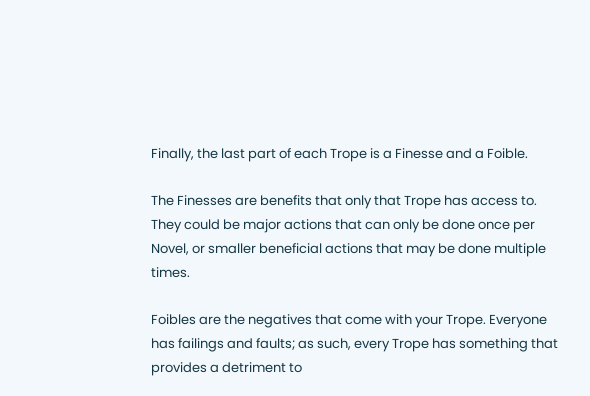Finally, the last part of each Trope is a Finesse and a Foible.

The Finesses are benefits that only that Trope has access to. They could be major actions that can only be done once per Novel, or smaller beneficial actions that may be done multiple times.

Foibles are the negatives that come with your Trope. Everyone has failings and faults; as such, every Trope has something that provides a detriment to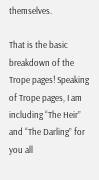themselves.

That is the basic breakdown of the Trope pages! Speaking of Trope pages, I am including “The Heir” and “The Darling” for you all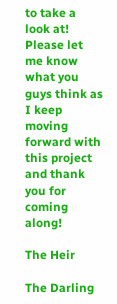to take a look at! Please let me know what you guys think as I keep moving forward with this project and thank you for coming along!

The Heir

The Darling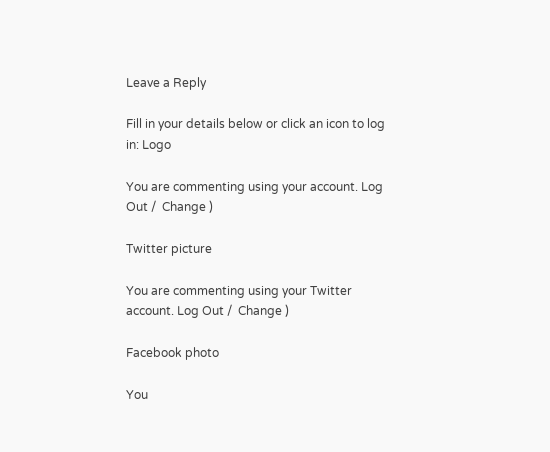Leave a Reply

Fill in your details below or click an icon to log in: Logo

You are commenting using your account. Log Out /  Change )

Twitter picture

You are commenting using your Twitter account. Log Out /  Change )

Facebook photo

You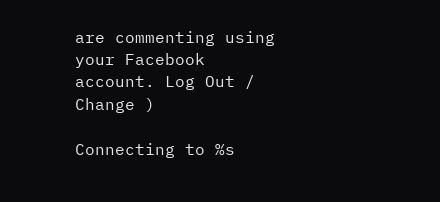are commenting using your Facebook account. Log Out /  Change )

Connecting to %s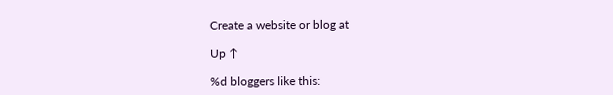Create a website or blog at

Up ↑

%d bloggers like this: